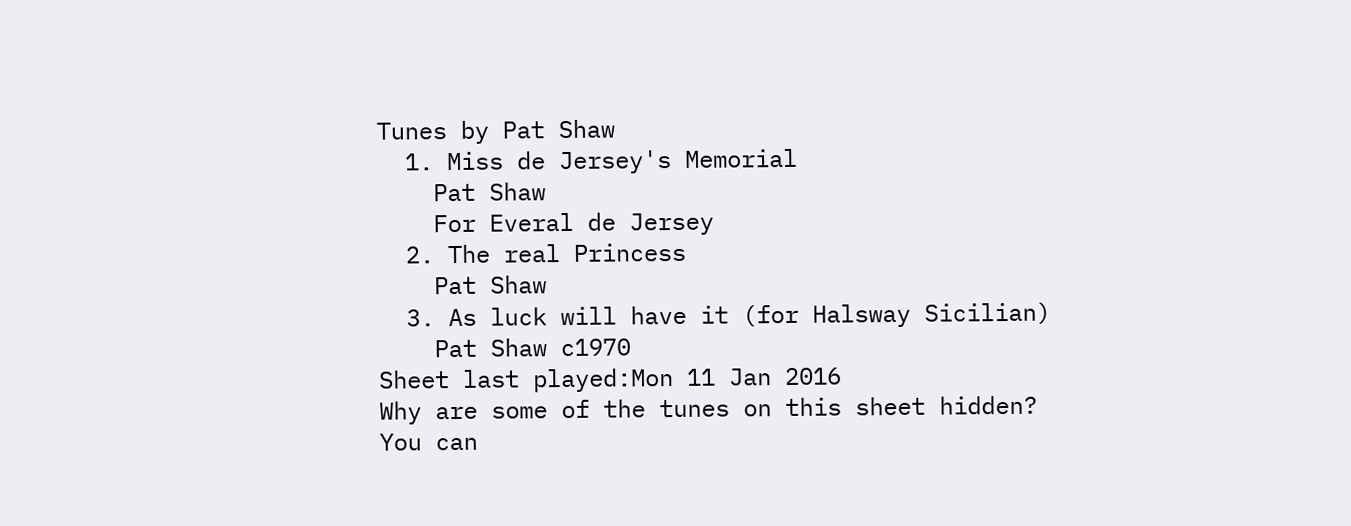Tunes by Pat Shaw
  1. Miss de Jersey's Memorial
    Pat Shaw
    For Everal de Jersey
  2. The real Princess
    Pat Shaw
  3. As luck will have it (for Halsway Sicilian)
    Pat Shaw c1970
Sheet last played:Mon 11 Jan 2016
Why are some of the tunes on this sheet hidden?
You can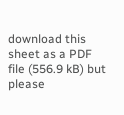download this sheet as a PDF file (556.9 kB) but please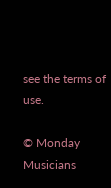see the terms of use.

© Monday Musicians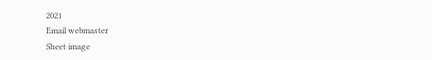2021
Email webmaster
Sheet image